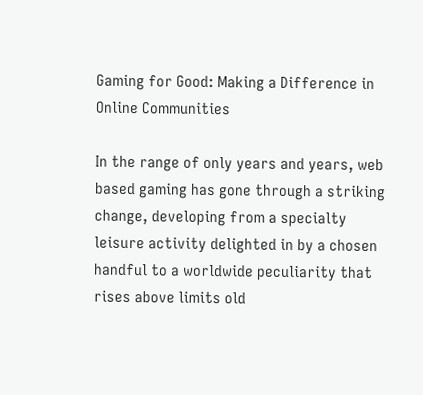Gaming for Good: Making a Difference in Online Communities

In the range of only years and years, web based gaming has gone through a striking change, developing from a specialty leisure activity delighted in by a chosen handful to a worldwide peculiarity that rises above limits old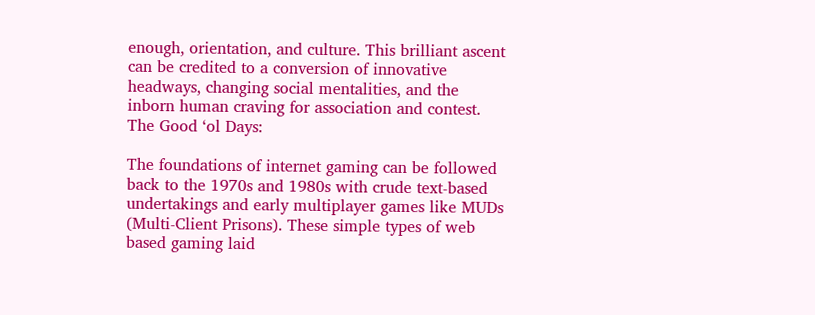enough, orientation, and culture. This brilliant ascent can be credited to a conversion of innovative headways, changing social mentalities, and the inborn human craving for association and contest.
The Good ‘ol Days:

The foundations of internet gaming can be followed back to the 1970s and 1980s with crude text-based undertakings and early multiplayer games like MUDs (Multi-Client Prisons). These simple types of web based gaming laid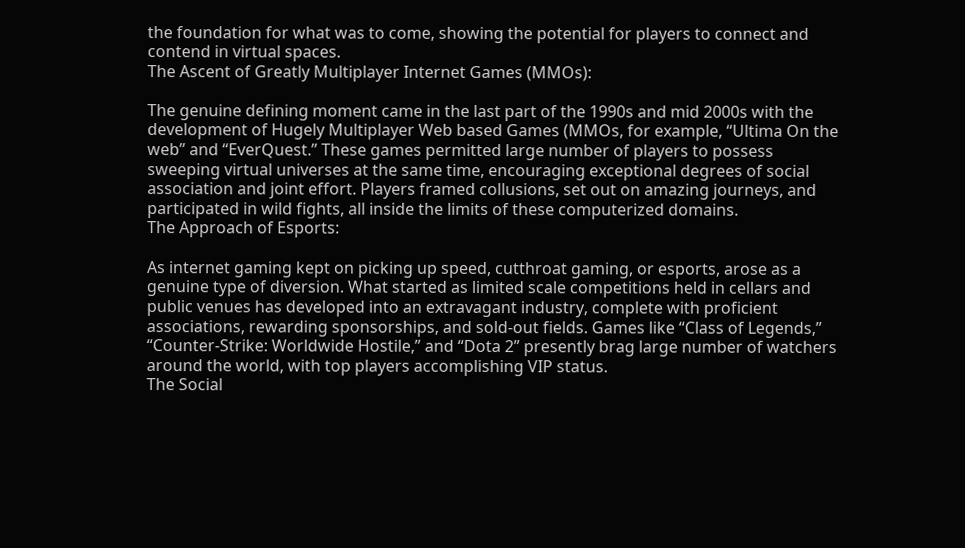the foundation for what was to come, showing the potential for players to connect and contend in virtual spaces.
The Ascent of Greatly Multiplayer Internet Games (MMOs):

The genuine defining moment came in the last part of the 1990s and mid 2000s with the development of Hugely Multiplayer Web based Games (MMOs, for example, “Ultima On the web” and “EverQuest.” These games permitted large number of players to possess sweeping virtual universes at the same time, encouraging exceptional degrees of social association and joint effort. Players framed collusions, set out on amazing journeys, and participated in wild fights, all inside the limits of these computerized domains.
The Approach of Esports:

As internet gaming kept on picking up speed, cutthroat gaming, or esports, arose as a genuine type of diversion. What started as limited scale competitions held in cellars and public venues has developed into an extravagant industry, complete with proficient associations, rewarding sponsorships, and sold-out fields. Games like “Class of Legends,” “Counter-Strike: Worldwide Hostile,” and “Dota 2” presently brag large number of watchers around the world, with top players accomplishing VIP status.
The Social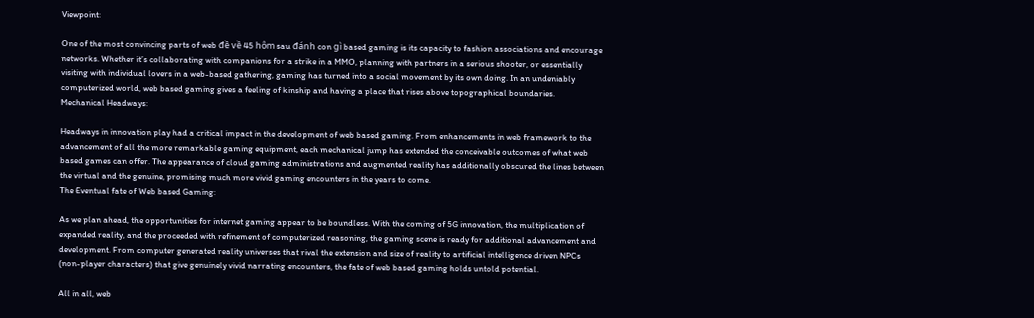Viewpoint:

One of the most convincing parts of web đề về 45 hôm sau đánh con gì based gaming is its capacity to fashion associations and encourage networks. Whether it’s collaborating with companions for a strike in a MMO, planning with partners in a serious shooter, or essentially visiting with individual lovers in a web-based gathering, gaming has turned into a social movement by its own doing. In an undeniably computerized world, web based gaming gives a feeling of kinship and having a place that rises above topographical boundaries.
Mechanical Headways:

Headways in innovation play had a critical impact in the development of web based gaming. From enhancements in web framework to the advancement of all the more remarkable gaming equipment, each mechanical jump has extended the conceivable outcomes of what web based games can offer. The appearance of cloud gaming administrations and augmented reality has additionally obscured the lines between the virtual and the genuine, promising much more vivid gaming encounters in the years to come.
The Eventual fate of Web based Gaming:

As we plan ahead, the opportunities for internet gaming appear to be boundless. With the coming of 5G innovation, the multiplication of expanded reality, and the proceeded with refinement of computerized reasoning, the gaming scene is ready for additional advancement and development. From computer generated reality universes that rival the extension and size of reality to artificial intelligence driven NPCs (non-player characters) that give genuinely vivid narrating encounters, the fate of web based gaming holds untold potential.

All in all, web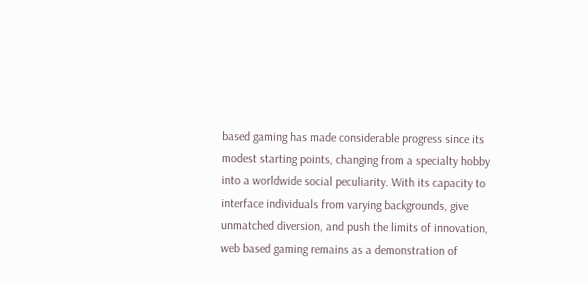based gaming has made considerable progress since its modest starting points, changing from a specialty hobby into a worldwide social peculiarity. With its capacity to interface individuals from varying backgrounds, give unmatched diversion, and push the limits of innovation, web based gaming remains as a demonstration of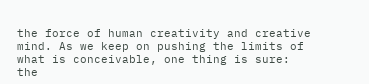the force of human creativity and creative mind. As we keep on pushing the limits of what is conceivable, one thing is sure: the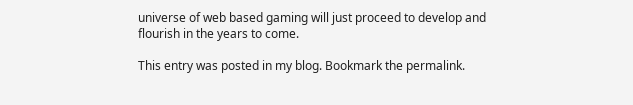universe of web based gaming will just proceed to develop and flourish in the years to come.

This entry was posted in my blog. Bookmark the permalink.